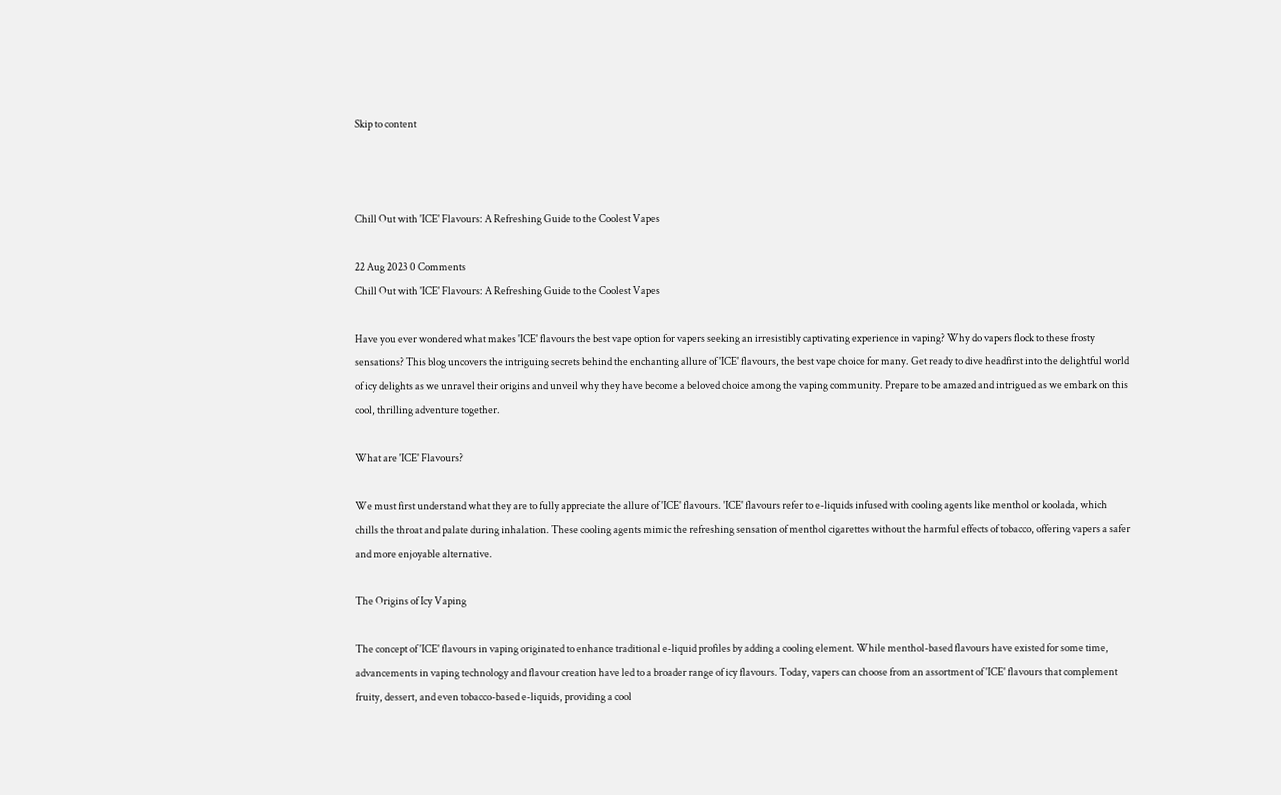Skip to content



Chill Out with 'ICE' Flavours: A Refreshing Guide to the Coolest Vapes

22 Aug 2023 0 Comments
Chill Out with 'ICE' Flavours: A Refreshing Guide to the Coolest Vapes

Have you ever wondered what makes 'ICE' flavours the best vape option for vapers seeking an irresistibly captivating experience in vaping? Why do vapers flock to these frosty sensations? This blog uncovers the intriguing secrets behind the enchanting allure of 'ICE' flavours, the best vape choice for many. Get ready to dive headfirst into the delightful world of icy delights as we unravel their origins and unveil why they have become a beloved choice among the vaping community. Prepare to be amazed and intrigued as we embark on this cool, thrilling adventure together.

What are 'ICE' Flavours?

We must first understand what they are to fully appreciate the allure of 'ICE' flavours. 'ICE' flavours refer to e-liquids infused with cooling agents like menthol or koolada, which chills the throat and palate during inhalation. These cooling agents mimic the refreshing sensation of menthol cigarettes without the harmful effects of tobacco, offering vapers a safer and more enjoyable alternative.

The Origins of Icy Vaping

The concept of 'ICE' flavours in vaping originated to enhance traditional e-liquid profiles by adding a cooling element. While menthol-based flavours have existed for some time, advancements in vaping technology and flavour creation have led to a broader range of icy flavours. Today, vapers can choose from an assortment of 'ICE' flavours that complement fruity, dessert, and even tobacco-based e-liquids, providing a cool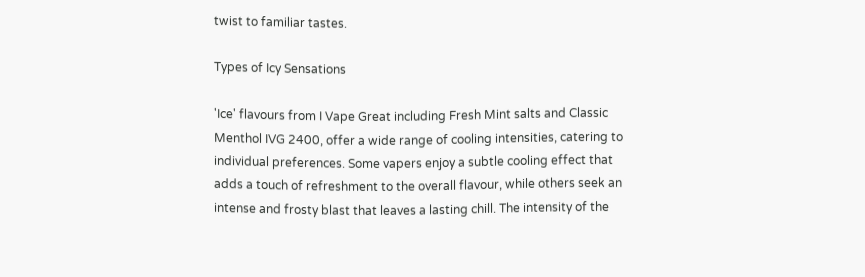twist to familiar tastes.

Types of Icy Sensations

'Ice' flavours from I Vape Great including Fresh Mint salts and Classic Menthol IVG 2400, offer a wide range of cooling intensities, catering to individual preferences. Some vapers enjoy a subtle cooling effect that adds a touch of refreshment to the overall flavour, while others seek an intense and frosty blast that leaves a lasting chill. The intensity of the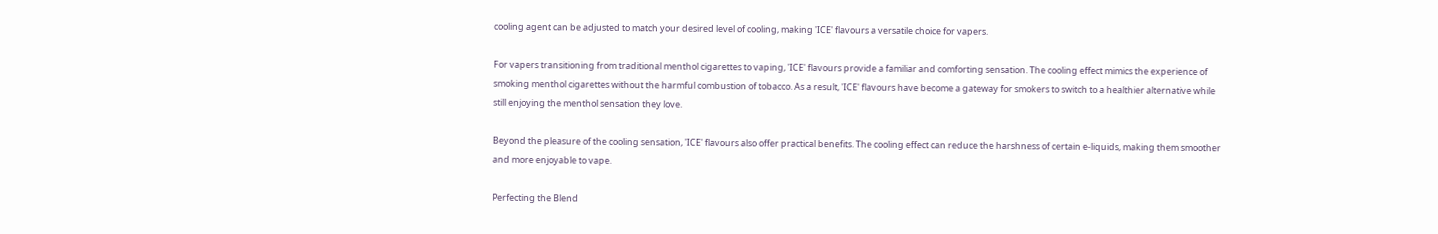cooling agent can be adjusted to match your desired level of cooling, making 'ICE' flavours a versatile choice for vapers.

For vapers transitioning from traditional menthol cigarettes to vaping, 'ICE' flavours provide a familiar and comforting sensation. The cooling effect mimics the experience of smoking menthol cigarettes without the harmful combustion of tobacco. As a result, 'ICE' flavours have become a gateway for smokers to switch to a healthier alternative while still enjoying the menthol sensation they love.

Beyond the pleasure of the cooling sensation, 'ICE' flavours also offer practical benefits. The cooling effect can reduce the harshness of certain e-liquids, making them smoother and more enjoyable to vape.

Perfecting the Blend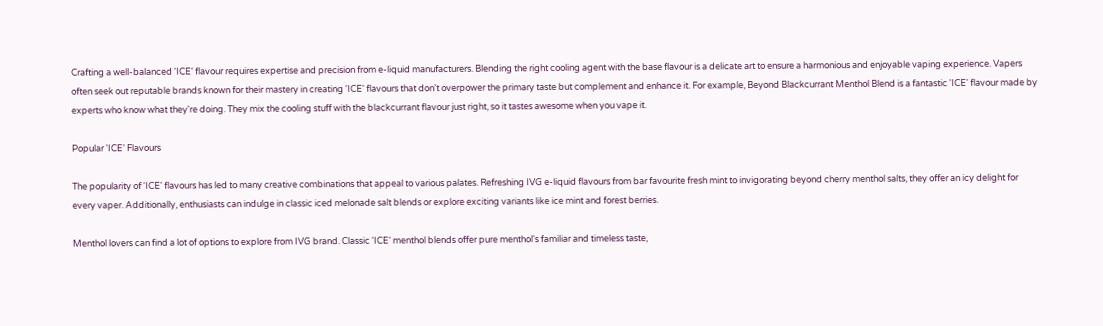Crafting a well-balanced 'ICE' flavour requires expertise and precision from e-liquid manufacturers. Blending the right cooling agent with the base flavour is a delicate art to ensure a harmonious and enjoyable vaping experience. Vapers often seek out reputable brands known for their mastery in creating 'ICE' flavours that don't overpower the primary taste but complement and enhance it. For example, Beyond Blackcurrant Menthol Blend is a fantastic 'ICE' flavour made by experts who know what they're doing. They mix the cooling stuff with the blackcurrant flavour just right, so it tastes awesome when you vape it.

Popular 'ICE' Flavours

The popularity of 'ICE' flavours has led to many creative combinations that appeal to various palates. Refreshing IVG e-liquid flavours from bar favourite fresh mint to invigorating beyond cherry menthol salts, they offer an icy delight for every vaper. Additionally, enthusiasts can indulge in classic iced melonade salt blends or explore exciting variants like ice mint and forest berries.

Menthol lovers can find a lot of options to explore from IVG brand. Classic 'ICE' menthol blends offer pure menthol's familiar and timeless taste,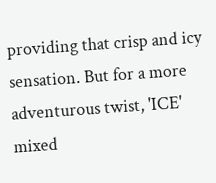providing that crisp and icy sensation. But for a more adventurous twist, 'ICE' mixed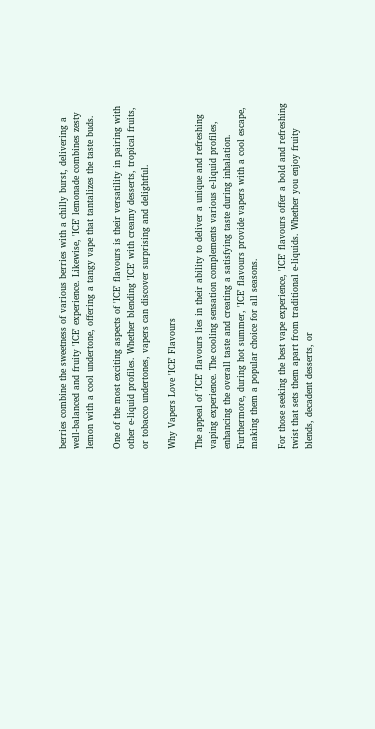berries combine the sweetness of various berries with a chilly burst, delivering a well-balanced and fruity 'ICE' experience. Likewise, 'ICE' lemonade combines zesty lemon with a cool undertone, offering a tangy vape that tantalizes the taste buds.

One of the most exciting aspects of 'ICE' flavours is their versatility in pairing with other e-liquid profiles. Whether blending 'ICE' with creamy desserts, tropical fruits, or tobacco undertones, vapers can discover surprising and delightful.

Why Vapers Love 'ICE' Flavours

The appeal of 'ICE' flavours lies in their ability to deliver a unique and refreshing vaping experience. The cooling sensation complements various e-liquid profiles, enhancing the overall taste and creating a satisfying taste during inhalation. Furthermore, during hot summer, 'ICE' flavours provide vapers with a cool escape, making them a popular choice for all seasons.

For those seeking the best vape experience, 'ICE' flavours offer a bold and refreshing twist that sets them apart from traditional e-liquids. Whether you enjoy fruity blends, decadent desserts, or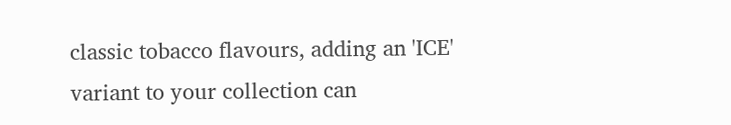classic tobacco flavours, adding an 'ICE' variant to your collection can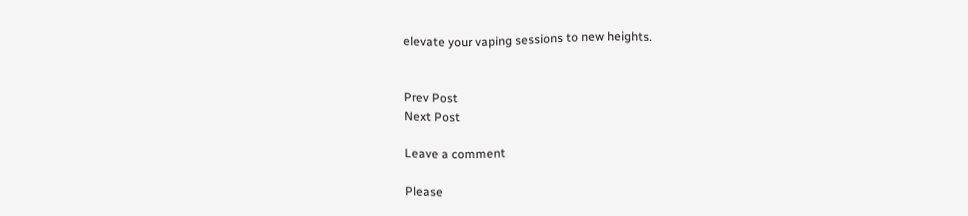elevate your vaping sessions to new heights.


Prev Post
Next Post

Leave a comment

Please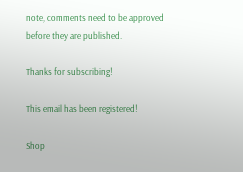note, comments need to be approved before they are published.

Thanks for subscribing!

This email has been registered!

Shop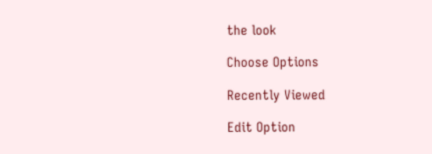the look

Choose Options

Recently Viewed

Edit Option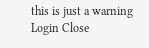this is just a warning
Login Close